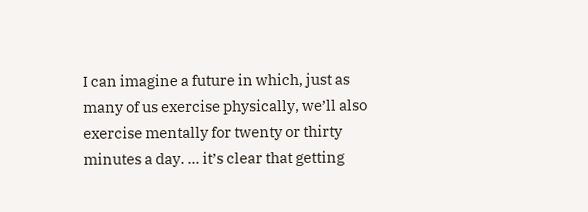I can imagine a future in which, just as many of us exercise physically, we’ll also exercise mentally for twenty or thirty minutes a day. ... it’s clear that getting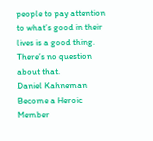people to pay attention to what’s good in their lives is a good thing. There’s no question about that.
Daniel Kahneman
Become a Heroic Member